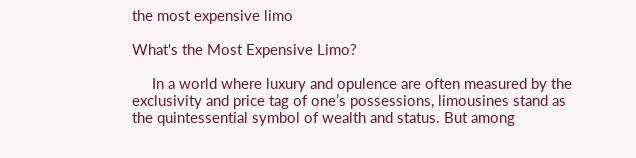the most expensive limo

What's the Most Expensive Limo?

     In a world where luxury and opulence are often measured by the exclusivity and price tag of one’s possessions, limousines stand as the quintessential symbol of wealth and status. But among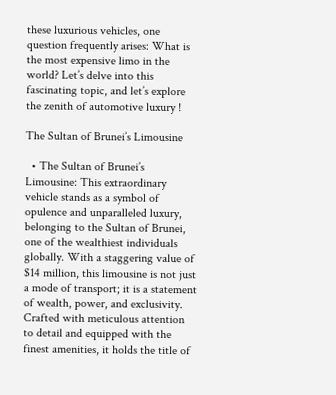these luxurious vehicles, one question frequently arises: What is the most expensive limo in the world? Let’s delve into this fascinating topic, and let’s explore the zenith of automotive luxury !

The Sultan of Brunei’s Limousine

  • The Sultan of Brunei’s Limousine: This extraordinary vehicle stands as a symbol of opulence and unparalleled luxury, belonging to the Sultan of Brunei, one of the wealthiest individuals globally. With a staggering value of $14 million, this limousine is not just a mode of transport; it is a statement of wealth, power, and exclusivity. Crafted with meticulous attention to detail and equipped with the finest amenities, it holds the title of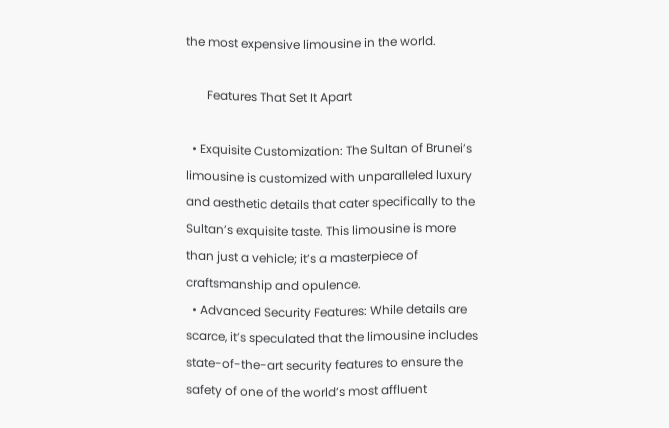the most expensive limousine in the world.

       Features That Set It Apart

  • Exquisite Customization: The Sultan of Brunei’s limousine is customized with unparalleled luxury and aesthetic details that cater specifically to the Sultan’s exquisite taste. This limousine is more than just a vehicle; it’s a masterpiece of craftsmanship and opulence.
  • Advanced Security Features: While details are scarce, it’s speculated that the limousine includes state-of-the-art security features to ensure the safety of one of the world’s most affluent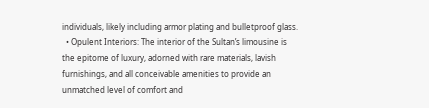individuals, likely including armor plating and bulletproof glass.
  • Opulent Interiors: The interior of the Sultan’s limousine is the epitome of luxury, adorned with rare materials, lavish furnishings, and all conceivable amenities to provide an unmatched level of comfort and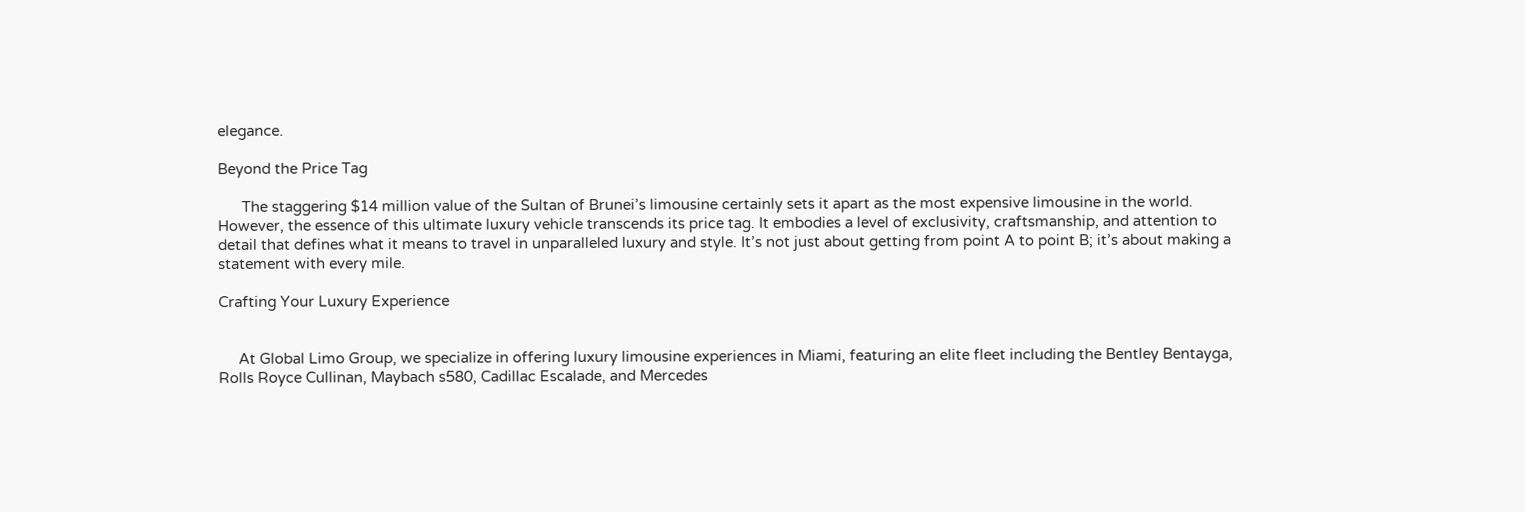elegance.

Beyond the Price Tag

      The staggering $14 million value of the Sultan of Brunei’s limousine certainly sets it apart as the most expensive limousine in the world. However, the essence of this ultimate luxury vehicle transcends its price tag. It embodies a level of exclusivity, craftsmanship, and attention to detail that defines what it means to travel in unparalleled luxury and style. It’s not just about getting from point A to point B; it’s about making a statement with every mile.

Crafting Your Luxury Experience


     At Global Limo Group, we specialize in offering luxury limousine experiences in Miami, featuring an elite fleet including the Bentley Bentayga, Rolls Royce Cullinan, Maybach s580, Cadillac Escalade, and Mercedes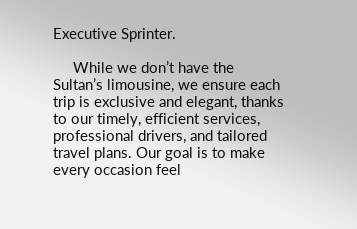Executive Sprinter.

     While we don’t have the Sultan’s limousine, we ensure each trip is exclusive and elegant, thanks to our timely, efficient services, professional drivers, and tailored travel plans. Our goal is to make every occasion feel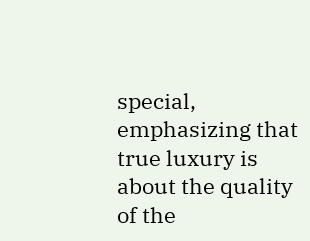special, emphasizing that true luxury is about the quality of the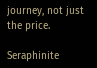journey, not just the price.

Seraphinite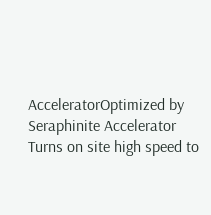AcceleratorOptimized by Seraphinite Accelerator
Turns on site high speed to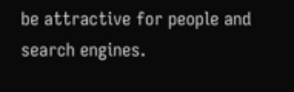be attractive for people and search engines.